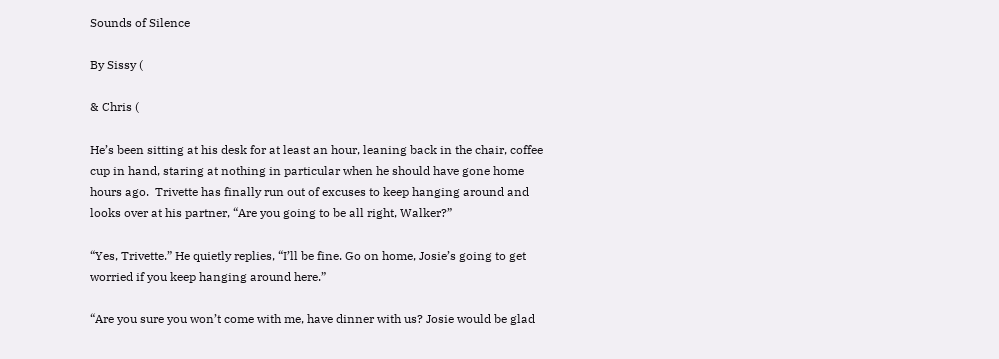Sounds of Silence

By Sissy (

& Chris (

He’s been sitting at his desk for at least an hour, leaning back in the chair, coffee cup in hand, staring at nothing in particular when he should have gone home hours ago.  Trivette has finally run out of excuses to keep hanging around and looks over at his partner, “Are you going to be all right, Walker?”

“Yes, Trivette.” He quietly replies, “I’ll be fine. Go on home, Josie’s going to get worried if you keep hanging around here.”

“Are you sure you won’t come with me, have dinner with us? Josie would be glad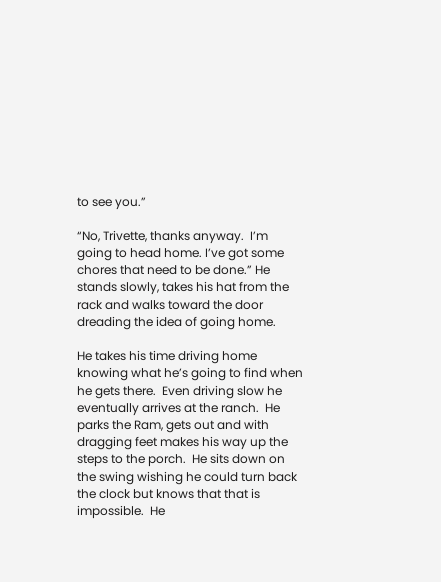to see you.”

“No, Trivette, thanks anyway.  I’m going to head home. I’ve got some chores that need to be done.” He stands slowly, takes his hat from the rack and walks toward the door dreading the idea of going home.

He takes his time driving home knowing what he’s going to find when he gets there.  Even driving slow he eventually arrives at the ranch.  He parks the Ram, gets out and with dragging feet makes his way up the steps to the porch.  He sits down on the swing wishing he could turn back the clock but knows that that is impossible.  He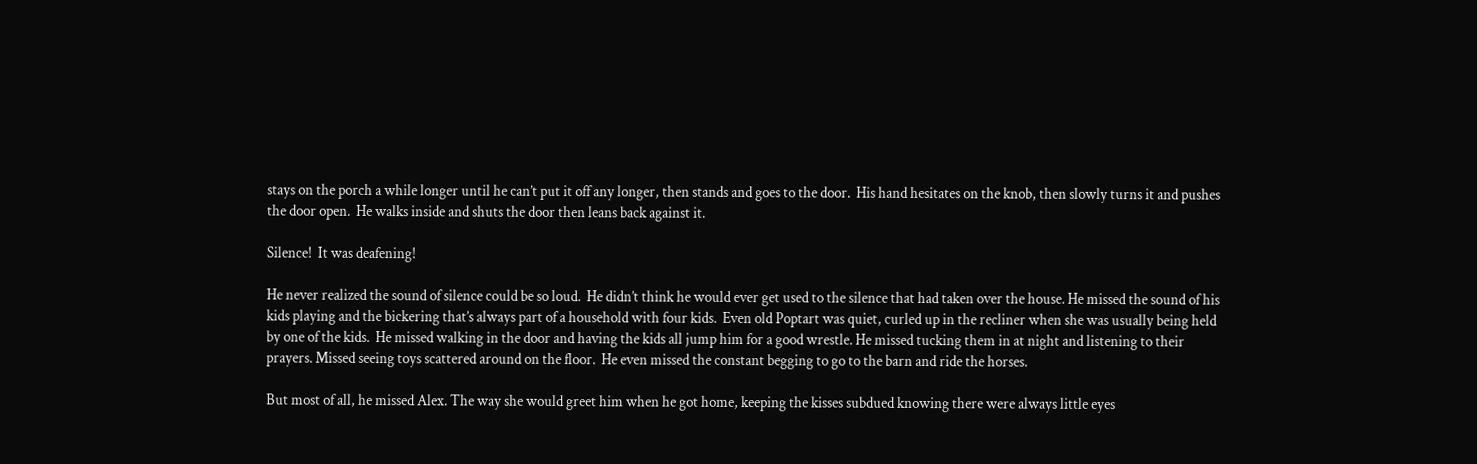stays on the porch a while longer until he can’t put it off any longer, then stands and goes to the door.  His hand hesitates on the knob, then slowly turns it and pushes the door open.  He walks inside and shuts the door then leans back against it.

Silence!  It was deafening!

He never realized the sound of silence could be so loud.  He didn’t think he would ever get used to the silence that had taken over the house. He missed the sound of his kids playing and the bickering that’s always part of a household with four kids.  Even old Poptart was quiet, curled up in the recliner when she was usually being held by one of the kids.  He missed walking in the door and having the kids all jump him for a good wrestle. He missed tucking them in at night and listening to their prayers. Missed seeing toys scattered around on the floor.  He even missed the constant begging to go to the barn and ride the horses.

But most of all, he missed Alex. The way she would greet him when he got home, keeping the kisses subdued knowing there were always little eyes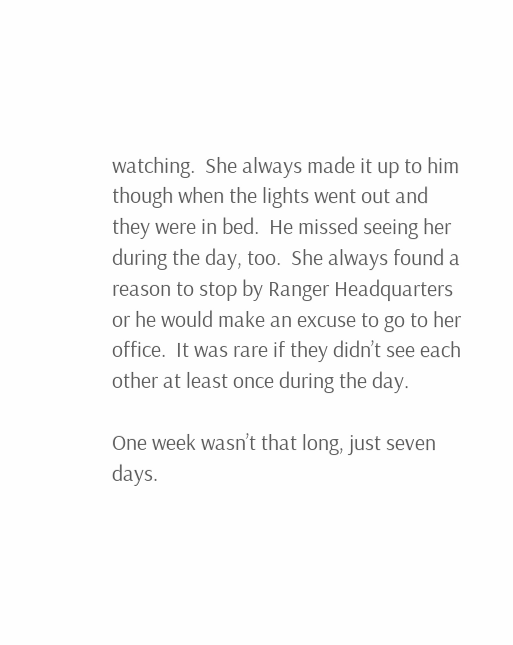watching.  She always made it up to him though when the lights went out and they were in bed.  He missed seeing her during the day, too.  She always found a reason to stop by Ranger Headquarters or he would make an excuse to go to her office.  It was rare if they didn’t see each other at least once during the day.

One week wasn’t that long, just seven days.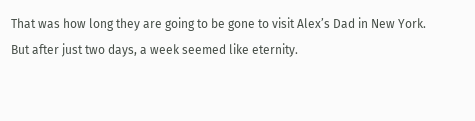That was how long they are going to be gone to visit Alex’s Dad in New York.  But after just two days, a week seemed like eternity.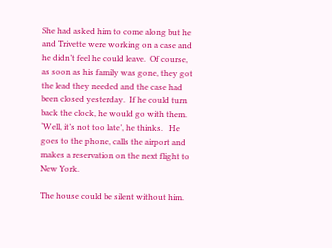She had asked him to come along but he and Trivette were working on a case and he didn’t feel he could leave.  Of course, as soon as his family was gone, they got the lead they needed and the case had been closed yesterday.  If he could turn back the clock, he would go with them. ‘Well, it’s not too late’, he thinks.   He goes to the phone, calls the airport and makes a reservation on the next flight to New York.

The house could be silent without him.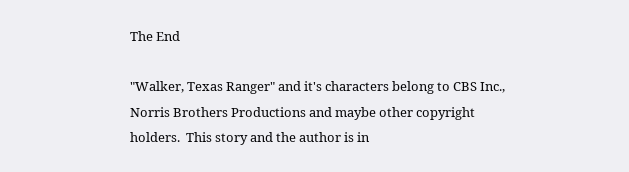The End

"Walker, Texas Ranger" and it's characters belong to CBS Inc., Norris Brothers Productions and maybe other copyright holders.  This story and the author is in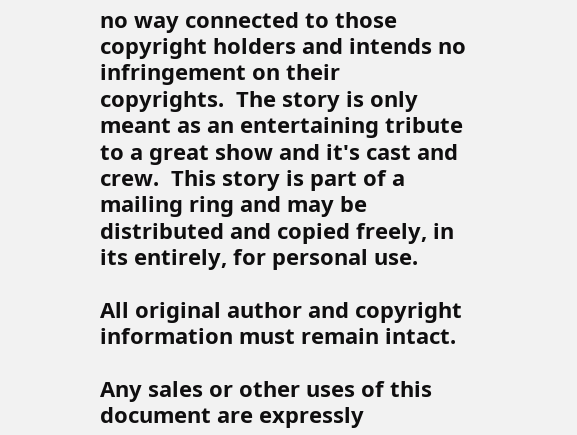no way connected to those copyright holders and intends no infringement on their copyrights.  The story is only meant as an entertaining tribute to a great show and it's cast and crew.  This story is part of a mailing ring and may be distributed and copied freely, in its entirely, for personal use.

All original author and copyright information must remain intact.

Any sales or other uses of this document are expressly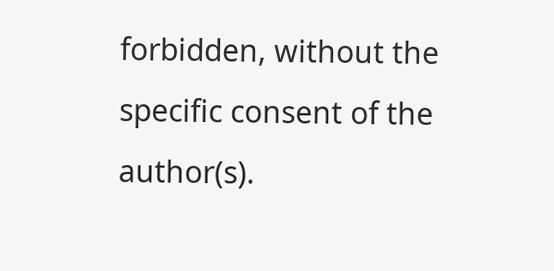forbidden, without the specific consent of the author(s).